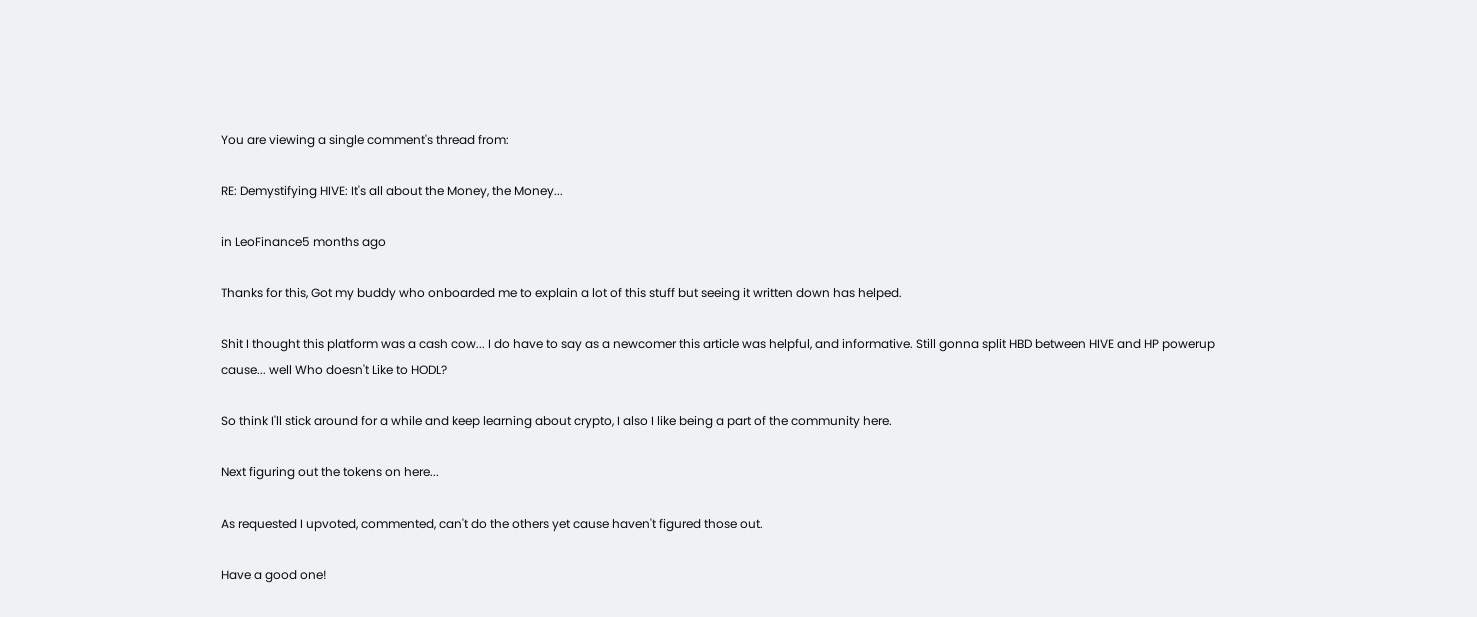You are viewing a single comment's thread from:

RE: Demystifying HIVE: It's all about the Money, the Money...

in LeoFinance5 months ago

Thanks for this, Got my buddy who onboarded me to explain a lot of this stuff but seeing it written down has helped.

Shit I thought this platform was a cash cow... I do have to say as a newcomer this article was helpful, and informative. Still gonna split HBD between HIVE and HP powerup cause... well Who doesn't Like to HODL?

So think I'll stick around for a while and keep learning about crypto, I also I like being a part of the community here.

Next figuring out the tokens on here...

As requested I upvoted, commented, can't do the others yet cause haven't figured those out.

Have a good one!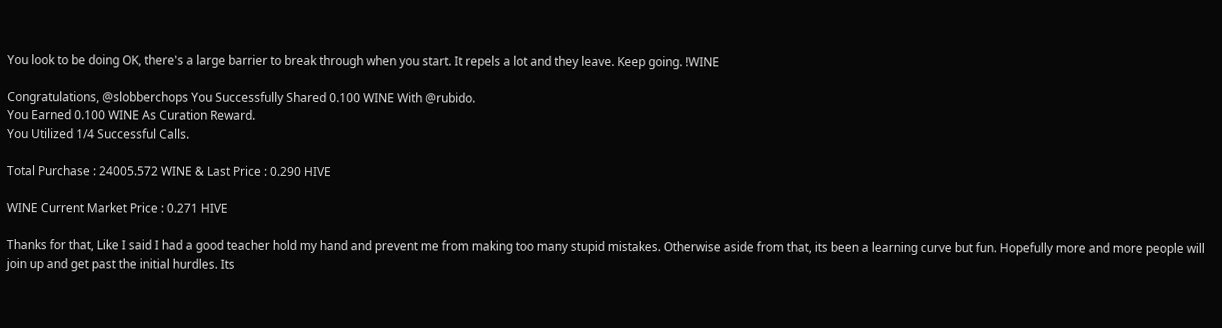You look to be doing OK, there's a large barrier to break through when you start. It repels a lot and they leave. Keep going. !WINE

Congratulations, @slobberchops You Successfully Shared 0.100 WINE With @rubido.
You Earned 0.100 WINE As Curation Reward.
You Utilized 1/4 Successful Calls.

Total Purchase : 24005.572 WINE & Last Price : 0.290 HIVE

WINE Current Market Price : 0.271 HIVE

Thanks for that, Like I said I had a good teacher hold my hand and prevent me from making too many stupid mistakes. Otherwise aside from that, its been a learning curve but fun. Hopefully more and more people will join up and get past the initial hurdles. Its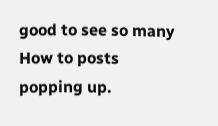good to see so many How to posts popping up.